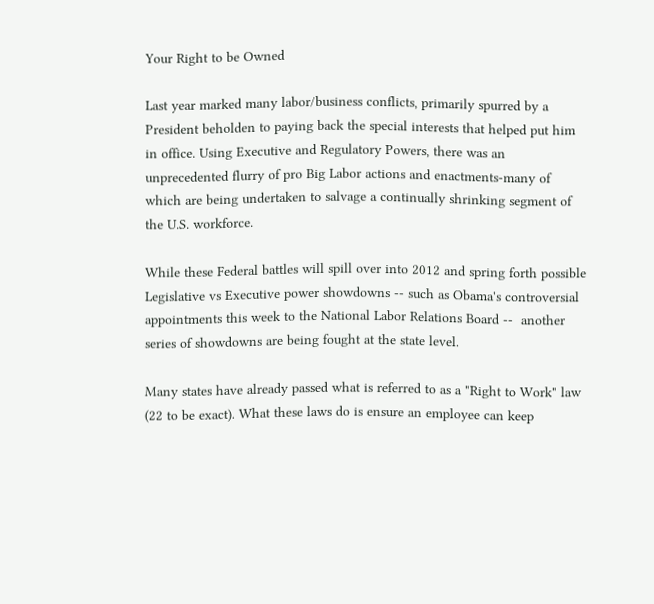Your Right to be Owned

Last year marked many labor/business conflicts, primarily spurred by a President beholden to paying back the special interests that helped put him in office. Using Executive and Regulatory Powers, there was an unprecedented flurry of pro Big Labor actions and enactments-many of which are being undertaken to salvage a continually shrinking segment of the U.S. workforce.

While these Federal battles will spill over into 2012 and spring forth possible Legislative vs Executive power showdowns -- such as Obama's controversial appointments this week to the National Labor Relations Board --  another series of showdowns are being fought at the state level.

Many states have already passed what is referred to as a "Right to Work" law (22 to be exact). What these laws do is ensure an employee can keep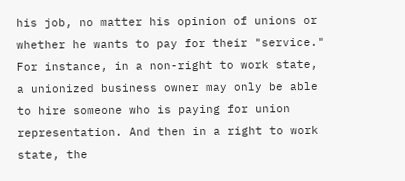his job, no matter his opinion of unions or whether he wants to pay for their "service." For instance, in a non-right to work state, a unionized business owner may only be able to hire someone who is paying for union representation. And then in a right to work state, the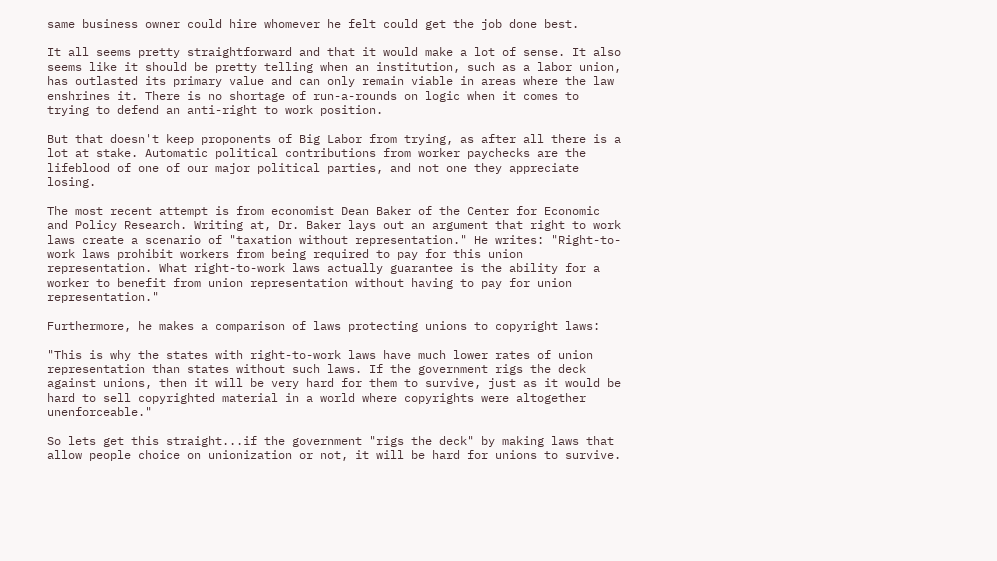same business owner could hire whomever he felt could get the job done best.

It all seems pretty straightforward and that it would make a lot of sense. It also seems like it should be pretty telling when an institution, such as a labor union, has outlasted its primary value and can only remain viable in areas where the law enshrines it. There is no shortage of run-a-rounds on logic when it comes to trying to defend an anti-right to work position.

But that doesn't keep proponents of Big Labor from trying, as after all there is a lot at stake. Automatic political contributions from worker paychecks are the lifeblood of one of our major political parties, and not one they appreciate losing.

The most recent attempt is from economist Dean Baker of the Center for Economic and Policy Research. Writing at, Dr. Baker lays out an argument that right to work laws create a scenario of "taxation without representation." He writes: "Right-to-work laws prohibit workers from being required to pay for this union representation. What right-to-work laws actually guarantee is the ability for a worker to benefit from union representation without having to pay for union representation."

Furthermore, he makes a comparison of laws protecting unions to copyright laws:

"This is why the states with right-to-work laws have much lower rates of union representation than states without such laws. If the government rigs the deck against unions, then it will be very hard for them to survive, just as it would be hard to sell copyrighted material in a world where copyrights were altogether unenforceable."

So lets get this straight...if the government "rigs the deck" by making laws that allow people choice on unionization or not, it will be hard for unions to survive.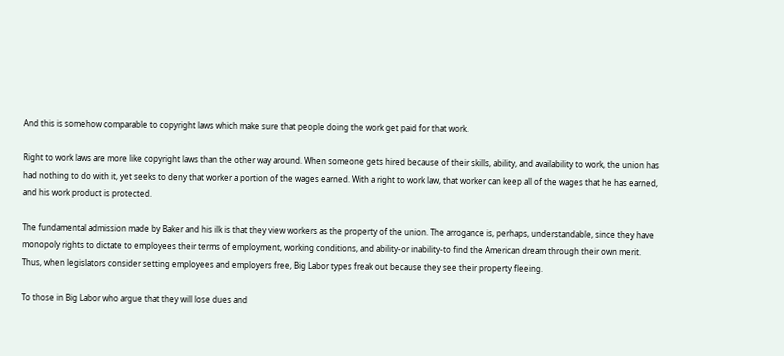And this is somehow comparable to copyright laws which make sure that people doing the work get paid for that work.

Right to work laws are more like copyright laws than the other way around. When someone gets hired because of their skills, ability, and availability to work, the union has had nothing to do with it, yet seeks to deny that worker a portion of the wages earned. With a right to work law, that worker can keep all of the wages that he has earned, and his work product is protected.

The fundamental admission made by Baker and his ilk is that they view workers as the property of the union. The arrogance is, perhaps, understandable, since they have monopoly rights to dictate to employees their terms of employment, working conditions, and ability-or inability-to find the American dream through their own merit. Thus, when legislators consider setting employees and employers free, Big Labor types freak out because they see their property fleeing.

To those in Big Labor who argue that they will lose dues and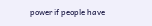power if people have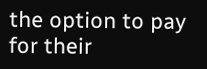the option to pay for their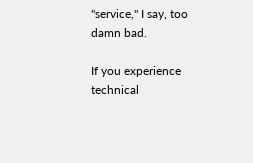"service," I say, too damn bad.

If you experience technical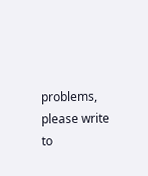problems, please write to